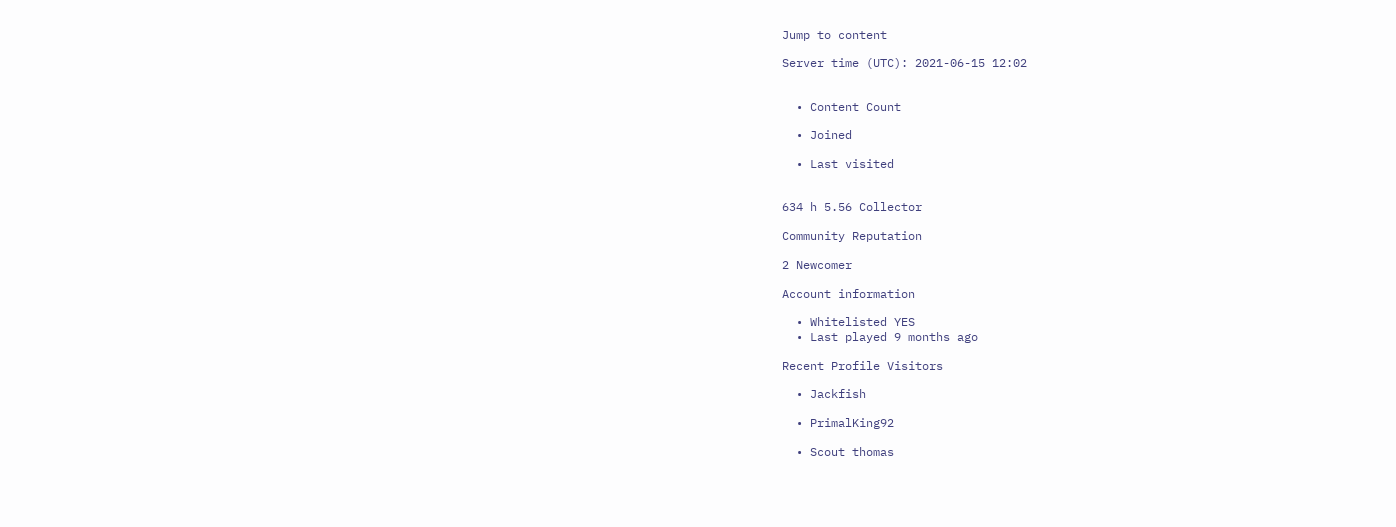Jump to content

Server time (UTC): 2021-06-15 12:02


  • Content Count

  • Joined

  • Last visited


634 h 5.56 Collector

Community Reputation

2 Newcomer

Account information

  • Whitelisted YES
  • Last played 9 months ago

Recent Profile Visitors

  • Jackfish

  • PrimalKing92

  • Scout thomas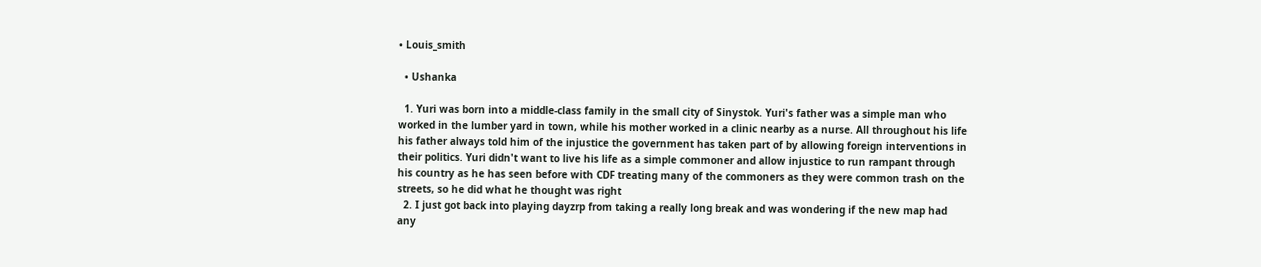• Louis_smith

  • Ushanka

  1. Yuri was born into a middle-class family in the small city of Sinystok. Yuri's father was a simple man who worked in the lumber yard in town, while his mother worked in a clinic nearby as a nurse. All throughout his life his father always told him of the injustice the government has taken part of by allowing foreign interventions in their politics. Yuri didn't want to live his life as a simple commoner and allow injustice to run rampant through his country as he has seen before with CDF treating many of the commoners as they were common trash on the streets, so he did what he thought was right
  2. I just got back into playing dayzrp from taking a really long break and was wondering if the new map had any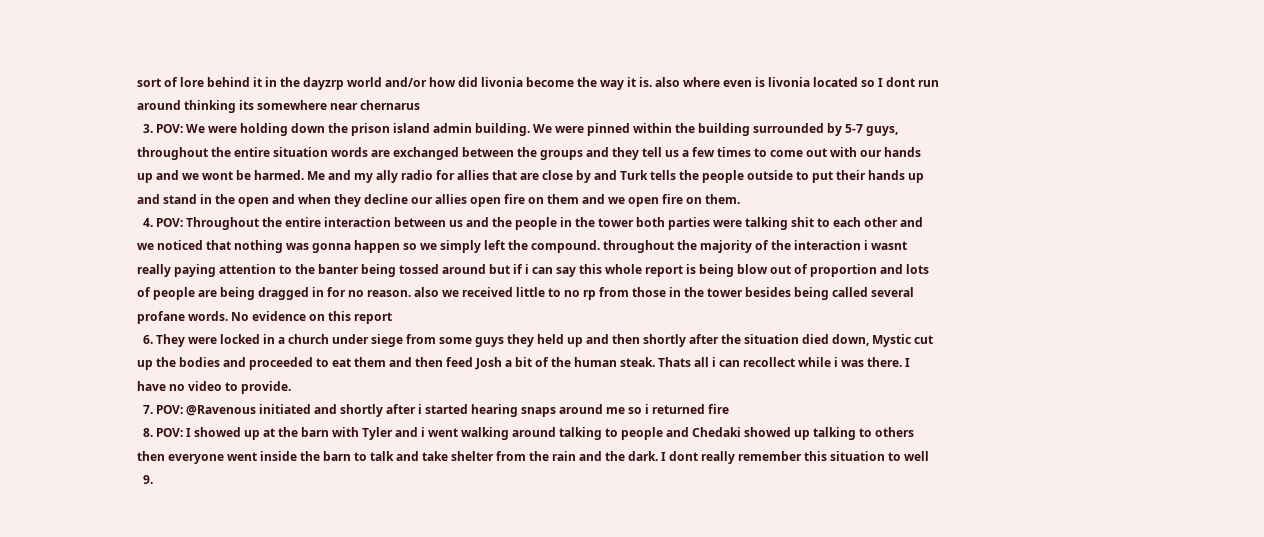sort of lore behind it in the dayzrp world and/or how did livonia become the way it is. also where even is livonia located so I dont run around thinking its somewhere near chernarus
  3. POV: We were holding down the prison island admin building. We were pinned within the building surrounded by 5-7 guys, throughout the entire situation words are exchanged between the groups and they tell us a few times to come out with our hands up and we wont be harmed. Me and my ally radio for allies that are close by and Turk tells the people outside to put their hands up and stand in the open and when they decline our allies open fire on them and we open fire on them.
  4. POV: Throughout the entire interaction between us and the people in the tower both parties were talking shit to each other and we noticed that nothing was gonna happen so we simply left the compound. throughout the majority of the interaction i wasnt really paying attention to the banter being tossed around but if i can say this whole report is being blow out of proportion and lots of people are being dragged in for no reason. also we received little to no rp from those in the tower besides being called several profane words. No evidence on this report
  6. They were locked in a church under siege from some guys they held up and then shortly after the situation died down, Mystic cut up the bodies and proceeded to eat them and then feed Josh a bit of the human steak. Thats all i can recollect while i was there. I have no video to provide.
  7. POV: @Ravenous initiated and shortly after i started hearing snaps around me so i returned fire
  8. POV: I showed up at the barn with Tyler and i went walking around talking to people and Chedaki showed up talking to others then everyone went inside the barn to talk and take shelter from the rain and the dark. I dont really remember this situation to well
  9.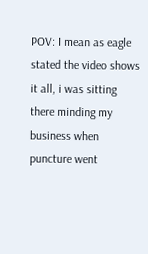POV: I mean as eagle stated the video shows it all, i was sitting there minding my business when puncture went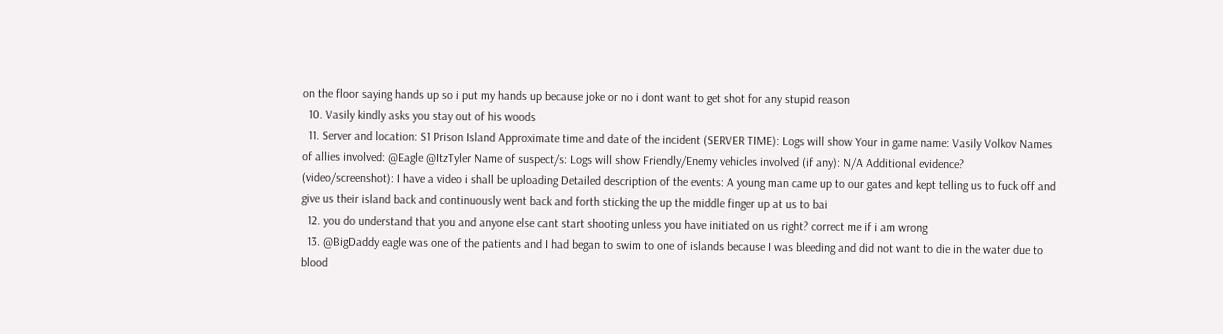on the floor saying hands up so i put my hands up because joke or no i dont want to get shot for any stupid reason
  10. Vasily kindly asks you stay out of his woods
  11. Server and location: S1 Prison Island Approximate time and date of the incident (SERVER TIME): Logs will show Your in game name: Vasily Volkov Names of allies involved: @Eagle @ItzTyler Name of suspect/s: Logs will show Friendly/Enemy vehicles involved (if any): N/A Additional evidence? (video/screenshot): I have a video i shall be uploading Detailed description of the events: A young man came up to our gates and kept telling us to fuck off and give us their island back and continuously went back and forth sticking the up the middle finger up at us to bai
  12. you do understand that you and anyone else cant start shooting unless you have initiated on us right? correct me if i am wrong
  13. @BigDaddy eagle was one of the patients and I had began to swim to one of islands because I was bleeding and did not want to die in the water due to blood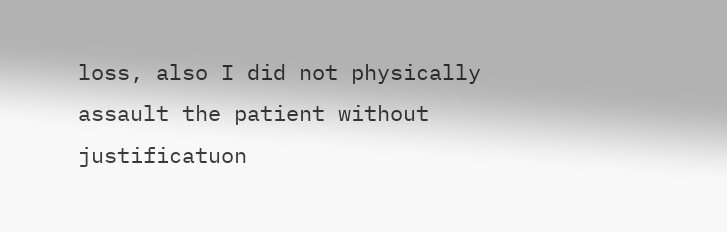loss, also I did not physically assault the patient without justificatuon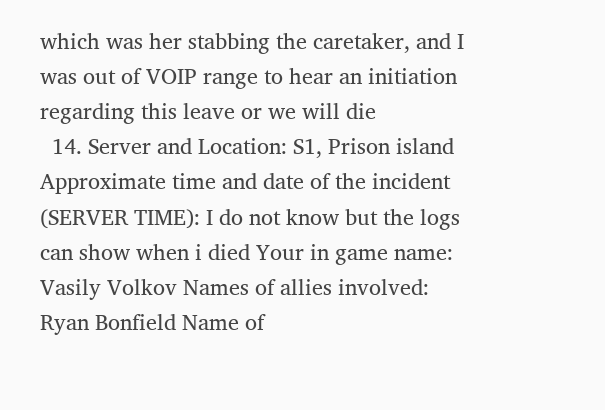which was her stabbing the caretaker, and I was out of VOIP range to hear an initiation regarding this leave or we will die
  14. Server and Location: S1, Prison island Approximate time and date of the incident (SERVER TIME): I do not know but the logs can show when i died Your in game name: Vasily Volkov Names of allies involved: Ryan Bonfield Name of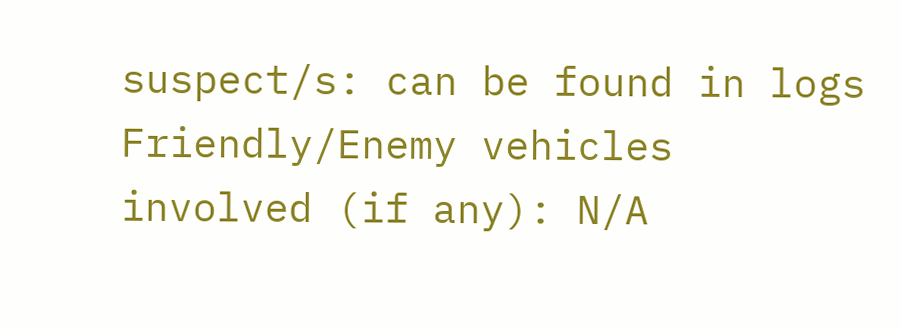suspect/s: can be found in logs Friendly/Enemy vehicles involved (if any): N/A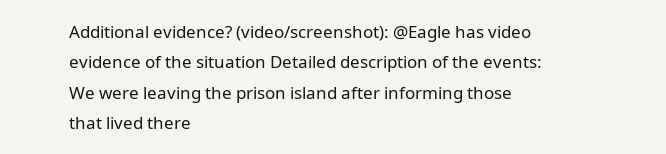Additional evidence? (video/screenshot): @Eagle has video evidence of the situation Detailed description of the events: We were leaving the prison island after informing those that lived there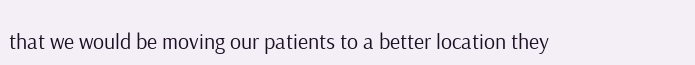that we would be moving our patients to a better location they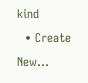kind
  • Create New...